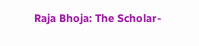Raja Bhoja: The Scholar-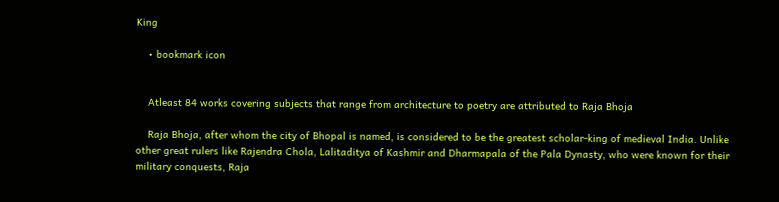King

    • bookmark icon


    Atleast 84 works covering subjects that range from architecture to poetry are attributed to Raja Bhoja

    Raja Bhoja, after whom the city of Bhopal is named, is considered to be the greatest scholar-king of medieval India. Unlike other great rulers like Rajendra Chola, Lalitaditya of Kashmir and Dharmapala of the Pala Dynasty, who were known for their military conquests, Raja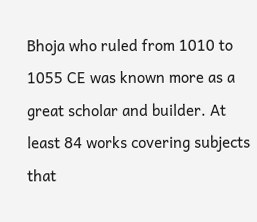Bhoja who ruled from 1010 to 1055 CE was known more as a great scholar and builder. At least 84 works covering subjects that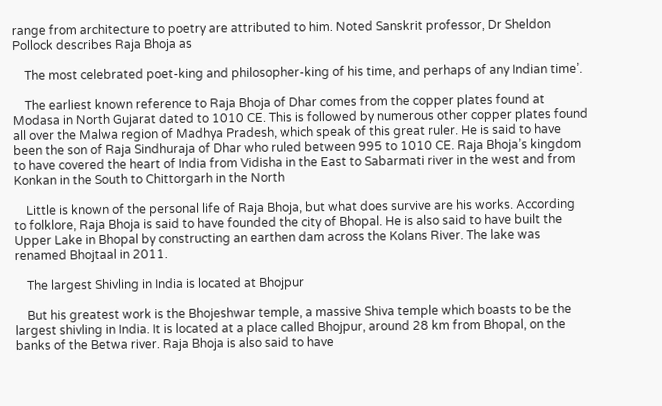range from architecture to poetry are attributed to him. Noted Sanskrit professor, Dr Sheldon Pollock describes Raja Bhoja as

    The most celebrated poet-king and philosopher-king of his time, and perhaps of any Indian time’.

    The earliest known reference to Raja Bhoja of Dhar comes from the copper plates found at Modasa in North Gujarat dated to 1010 CE. This is followed by numerous other copper plates found all over the Malwa region of Madhya Pradesh, which speak of this great ruler. He is said to have been the son of Raja Sindhuraja of Dhar who ruled between 995 to 1010 CE. Raja Bhoja’s kingdom to have covered the heart of India from Vidisha in the East to Sabarmati river in the west and from Konkan in the South to Chittorgarh in the North

    Little is known of the personal life of Raja Bhoja, but what does survive are his works. According to folklore, Raja Bhoja is said to have founded the city of Bhopal. He is also said to have built the Upper Lake in Bhopal by constructing an earthen dam across the Kolans River. The lake was renamed Bhojtaal in 2011.

    The largest Shivling in India is located at Bhojpur

    But his greatest work is the Bhojeshwar temple, a massive Shiva temple which boasts to be the largest shivling in India. It is located at a place called Bhojpur, around 28 km from Bhopal, on the banks of the Betwa river. Raja Bhoja is also said to have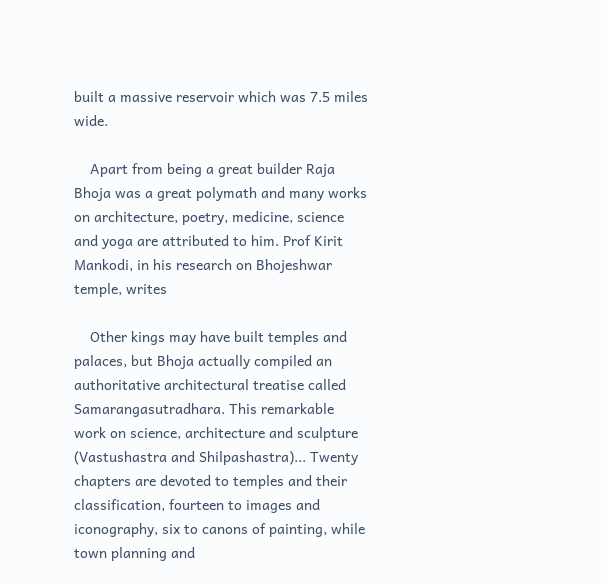built a massive reservoir which was 7.5 miles wide.

    Apart from being a great builder Raja Bhoja was a great polymath and many works on architecture, poetry, medicine, science and yoga are attributed to him. Prof Kirit Mankodi, in his research on Bhojeshwar temple, writes

    Other kings may have built temples and palaces, but Bhoja actually compiled an authoritative architectural treatise called Samarangasutradhara. This remarkable work on science, architecture and sculpture (Vastushastra and Shilpashastra)... Twenty chapters are devoted to temples and their classification, fourteen to images and iconography, six to canons of painting, while town planning and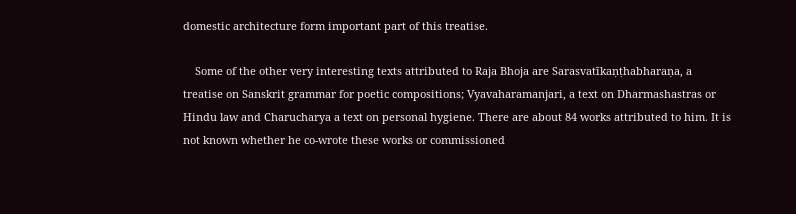domestic architecture form important part of this treatise.

    Some of the other very interesting texts attributed to Raja Bhoja are Sarasvatīkaṇṭhabharaṇa, a treatise on Sanskrit grammar for poetic compositions; Vyavaharamanjari, a text on Dharmashastras or Hindu law and Charucharya a text on personal hygiene. There are about 84 works attributed to him. It is not known whether he co-wrote these works or commissioned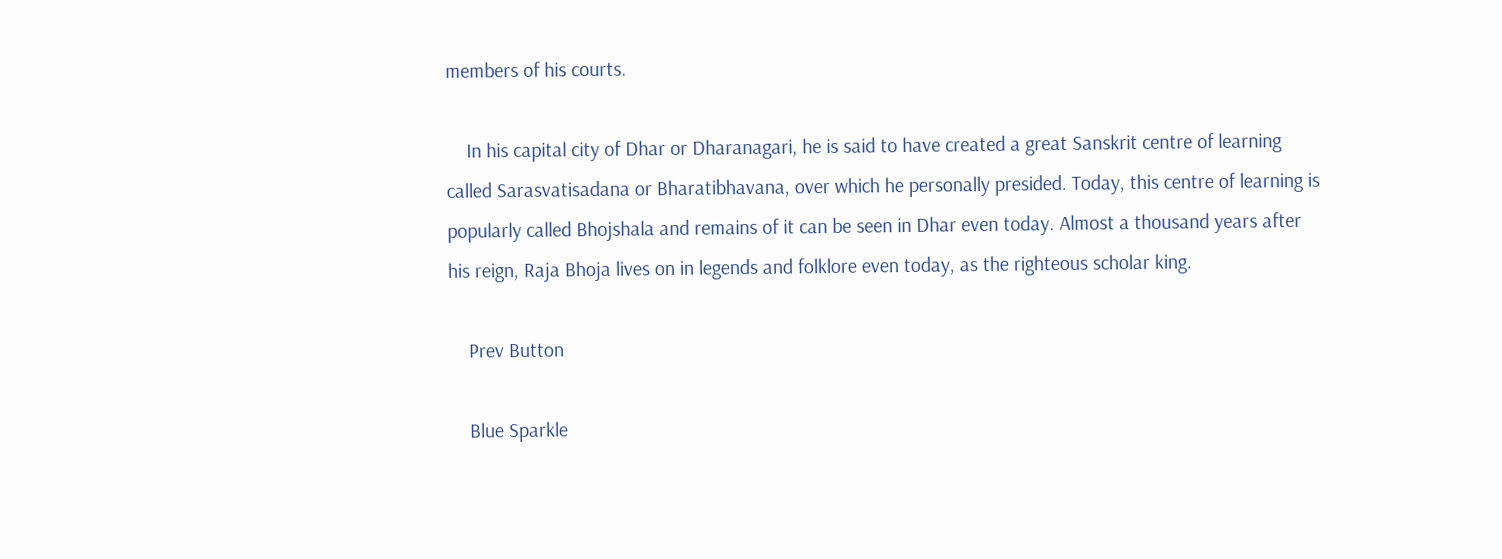members of his courts.

    In his capital city of Dhar or Dharanagari, he is said to have created a great Sanskrit centre of learning called Sarasvatisadana or Bharatibhavana, over which he personally presided. Today, this centre of learning is popularly called Bhojshala and remains of it can be seen in Dhar even today. Almost a thousand years after his reign, Raja Bhoja lives on in legends and folklore even today, as the righteous scholar king.

    Prev Button

    Blue Sparkle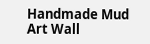Handmade Mud Art Wall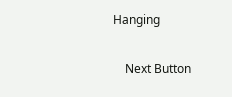Hanging

    Next Button